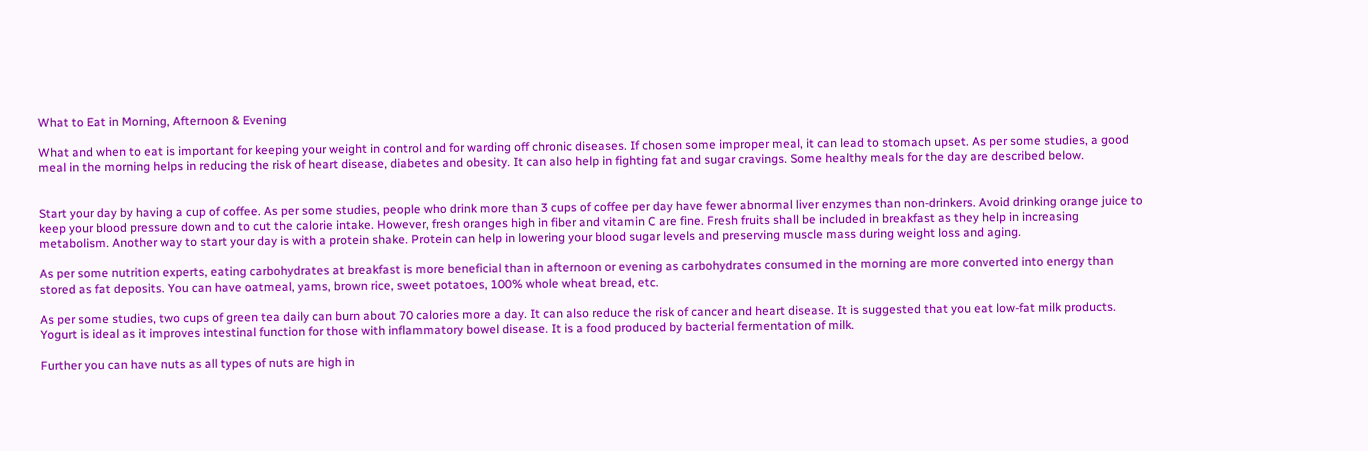What to Eat in Morning, Afternoon & Evening

What and when to eat is important for keeping your weight in control and for warding off chronic diseases. If chosen some improper meal, it can lead to stomach upset. As per some studies, a good meal in the morning helps in reducing the risk of heart disease, diabetes and obesity. It can also help in fighting fat and sugar cravings. Some healthy meals for the day are described below.


Start your day by having a cup of coffee. As per some studies, people who drink more than 3 cups of coffee per day have fewer abnormal liver enzymes than non-drinkers. Avoid drinking orange juice to keep your blood pressure down and to cut the calorie intake. However, fresh oranges high in fiber and vitamin C are fine. Fresh fruits shall be included in breakfast as they help in increasing metabolism. Another way to start your day is with a protein shake. Protein can help in lowering your blood sugar levels and preserving muscle mass during weight loss and aging.

As per some nutrition experts, eating carbohydrates at breakfast is more beneficial than in afternoon or evening as carbohydrates consumed in the morning are more converted into energy than stored as fat deposits. You can have oatmeal, yams, brown rice, sweet potatoes, 100% whole wheat bread, etc.

As per some studies, two cups of green tea daily can burn about 70 calories more a day. It can also reduce the risk of cancer and heart disease. It is suggested that you eat low-fat milk products. Yogurt is ideal as it improves intestinal function for those with inflammatory bowel disease. It is a food produced by bacterial fermentation of milk.

Further you can have nuts as all types of nuts are high in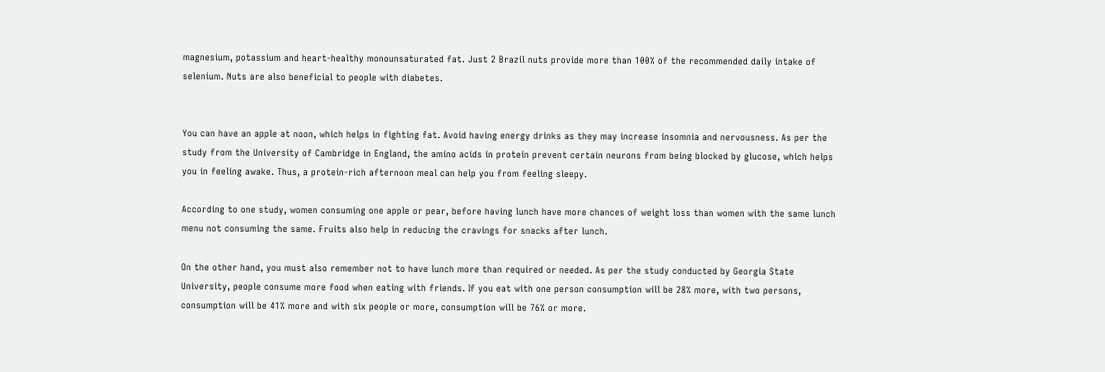magnesium, potassium and heart-healthy monounsaturated fat. Just 2 Brazil nuts provide more than 100% of the recommended daily intake of selenium. Nuts are also beneficial to people with diabetes.


You can have an apple at noon, which helps in fighting fat. Avoid having energy drinks as they may increase insomnia and nervousness. As per the study from the University of Cambridge in England, the amino acids in protein prevent certain neurons from being blocked by glucose, which helps you in feeling awake. Thus, a protein-rich afternoon meal can help you from feeling sleepy.

According to one study, women consuming one apple or pear, before having lunch have more chances of weight loss than women with the same lunch menu not consuming the same. Fruits also help in reducing the cravings for snacks after lunch.

On the other hand, you must also remember not to have lunch more than required or needed. As per the study conducted by Georgia State University, people consume more food when eating with friends. If you eat with one person consumption will be 28% more, with two persons, consumption will be 41% more and with six people or more, consumption will be 76% or more.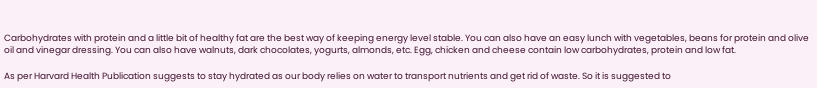Carbohydrates with protein and a little bit of healthy fat are the best way of keeping energy level stable. You can also have an easy lunch with vegetables, beans for protein and olive oil and vinegar dressing. You can also have walnuts, dark chocolates, yogurts, almonds, etc. Egg, chicken and cheese contain low carbohydrates, protein and low fat.

As per Harvard Health Publication suggests to stay hydrated as our body relies on water to transport nutrients and get rid of waste. So it is suggested to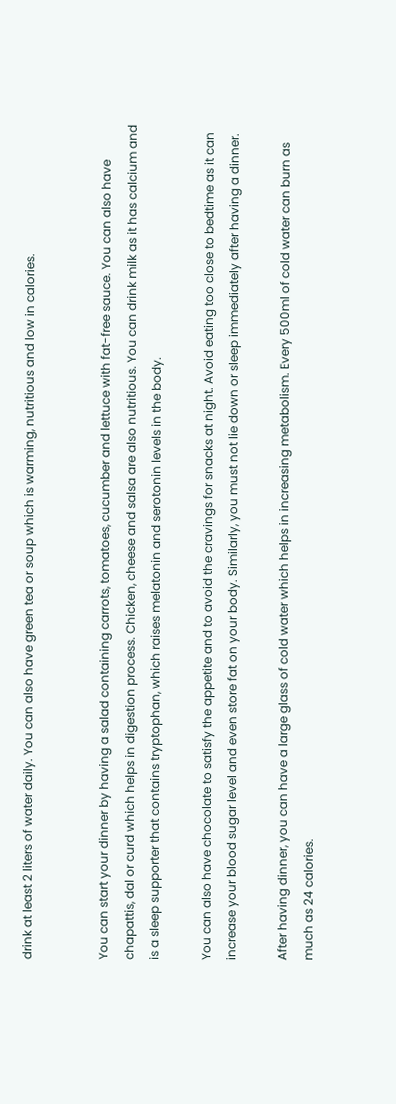drink at least 2 liters of water daily. You can also have green tea or soup which is warming, nutritious and low in calories.


You can start your dinner by having a salad containing carrots, tomatoes, cucumber and lettuce with fat-free sauce. You can also have chapattis, dal or curd which helps in digestion process. Chicken, cheese and salsa are also nutritious. You can drink milk as it has calcium and is a sleep supporter that contains tryptophan, which raises melatonin and serotonin levels in the body.

You can also have chocolate to satisfy the appetite and to avoid the cravings for snacks at night. Avoid eating too close to bedtime as it can increase your blood sugar level and even store fat on your body. Similarly, you must not lie down or sleep immediately after having a dinner.

After having dinner, you can have a large glass of cold water which helps in increasing metabolism. Every 500ml of cold water can burn as much as 24 calories.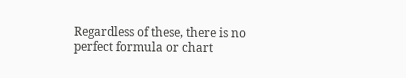Regardless of these, there is no perfect formula or chart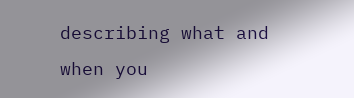describing what and when you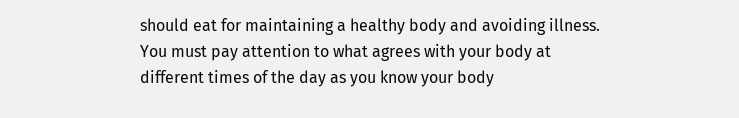should eat for maintaining a healthy body and avoiding illness. You must pay attention to what agrees with your body at different times of the day as you know your body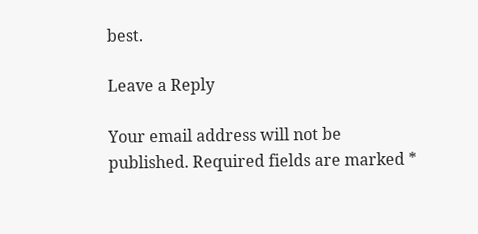best.

Leave a Reply

Your email address will not be published. Required fields are marked *